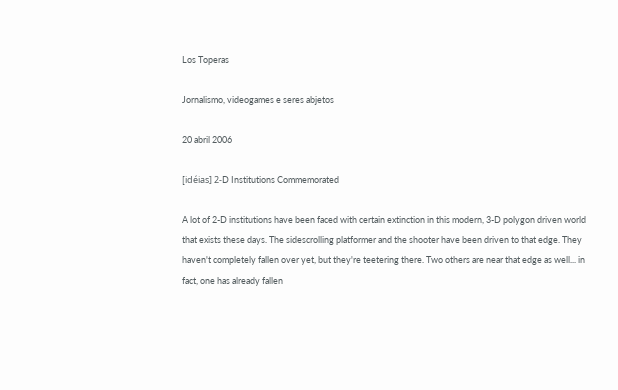Los Toperas

Jornalismo, videogames e seres abjetos

20 abril 2006

[idéias] 2-D Institutions Commemorated

A lot of 2-D institutions have been faced with certain extinction in this modern, 3-D polygon driven world that exists these days. The sidescrolling platformer and the shooter have been driven to that edge. They haven't completely fallen over yet, but they're teetering there. Two others are near that edge as well... in fact, one has already fallen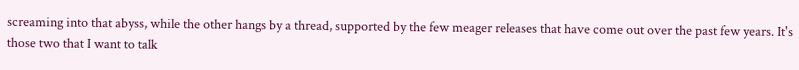screaming into that abyss, while the other hangs by a thread, supported by the few meager releases that have come out over the past few years. It's those two that I want to talk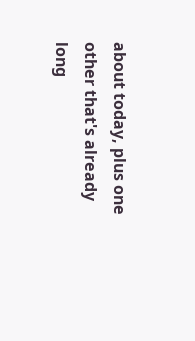about today, plus one other that's already long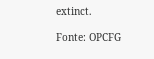extinct.

Fonte: OPCFG